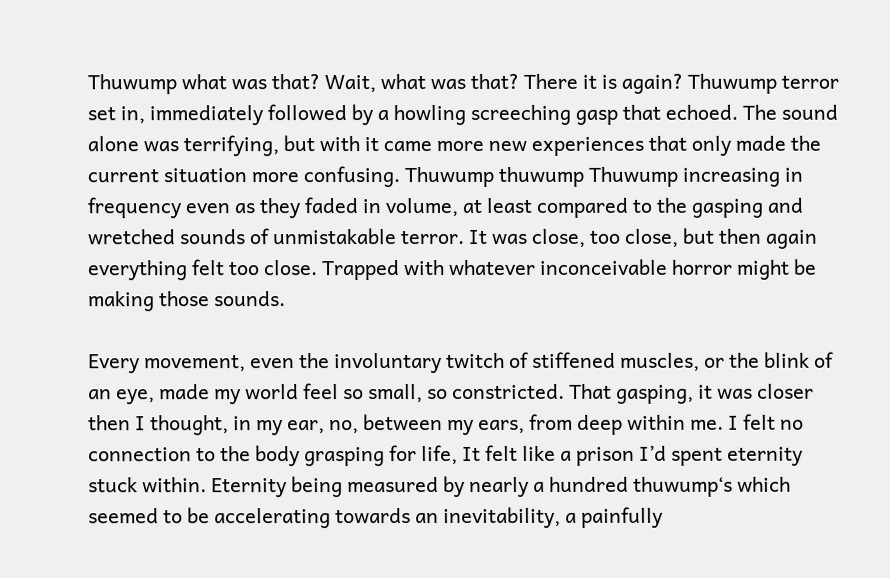Thuwump what was that? Wait, what was that? There it is again? Thuwump terror set in, immediately followed by a howling screeching gasp that echoed. The sound alone was terrifying, but with it came more new experiences that only made the current situation more confusing. Thuwump thuwump Thuwump increasing in frequency even as they faded in volume, at least compared to the gasping and wretched sounds of unmistakable terror. It was close, too close, but then again everything felt too close. Trapped with whatever inconceivable horror might be making those sounds.

Every movement, even the involuntary twitch of stiffened muscles, or the blink of an eye, made my world feel so small, so constricted. That gasping, it was closer then I thought, in my ear, no, between my ears, from deep within me. I felt no connection to the body grasping for life, It felt like a prison I’d spent eternity stuck within. Eternity being measured by nearly a hundred thuwump‘s which seemed to be accelerating towards an inevitability, a painfully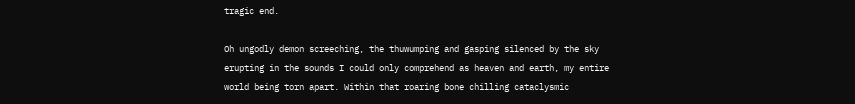tragic end.

Oh ungodly demon screeching, the thuwumping and gasping silenced by the sky erupting in the sounds I could only comprehend as heaven and earth, my entire world being torn apart. Within that roaring bone chilling cataclysmic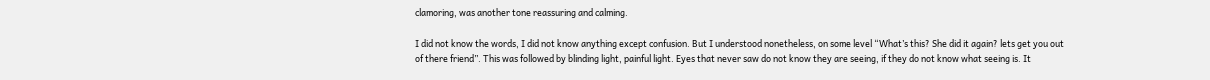clamoring, was another tone reassuring and calming.

I did not know the words, I did not know anything except confusion. But I understood nonetheless, on some level “What’s this? She did it again? lets get you out of there friend”. This was followed by blinding light, painful light. Eyes that never saw do not know they are seeing, if they do not know what seeing is. It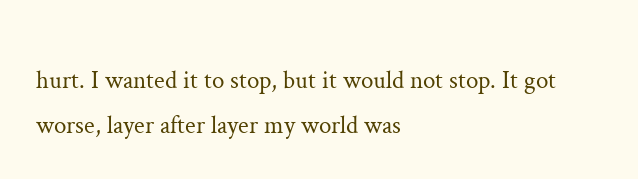hurt. I wanted it to stop, but it would not stop. It got worse, layer after layer my world was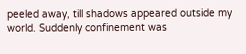peeled away, till shadows appeared outside my world. Suddenly confinement was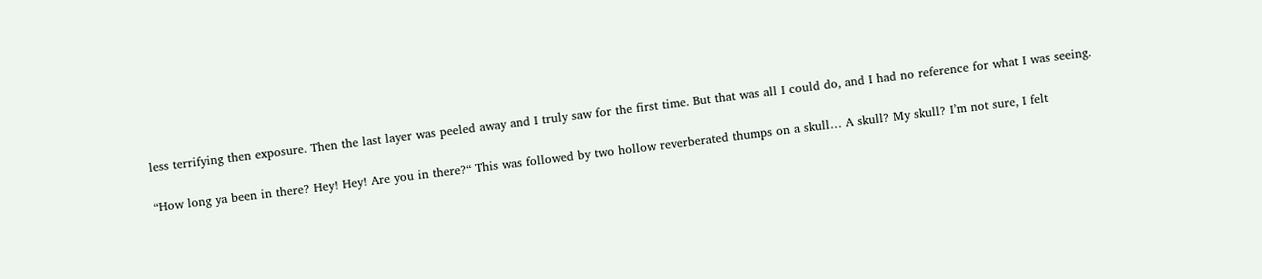less terrifying then exposure. Then the last layer was peeled away and I truly saw for the first time. But that was all I could do, and I had no reference for what I was seeing.

“How long ya been in there? Hey! Hey! Are you in there?“ This was followed by two hollow reverberated thumps on a skull… A skull? My skull? I’m not sure, I felt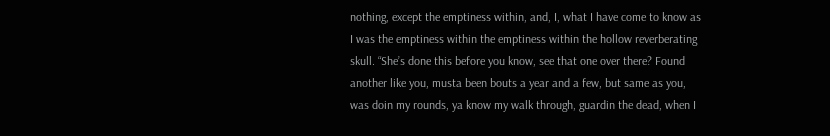nothing, except the emptiness within, and, I, what I have come to know as I was the emptiness within the emptiness within the hollow reverberating skull. “She’s done this before you know, see that one over there? Found another like you, musta been bouts a year and a few, but same as you, was doin my rounds, ya know my walk through, guardin the dead, when I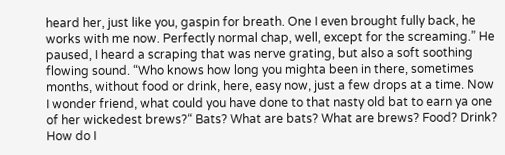heard her, just like you, gaspin for breath. One I even brought fully back, he works with me now. Perfectly normal chap, well, except for the screaming.” He paused, I heard a scraping that was nerve grating, but also a soft soothing flowing sound. “Who knows how long you mighta been in there, sometimes months, without food or drink, here, easy now, just a few drops at a time. Now I wonder friend, what could you have done to that nasty old bat to earn ya one of her wickedest brews?“ Bats? What are bats? What are brews? Food? Drink? How do I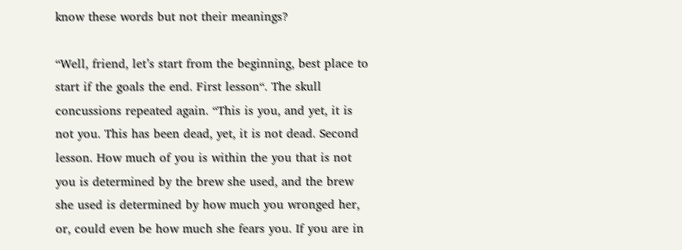know these words but not their meanings?

“Well, friend, let’s start from the beginning, best place to start if the goals the end. First lesson“. The skull concussions repeated again. “This is you, and yet, it is not you. This has been dead, yet, it is not dead. Second lesson. How much of you is within the you that is not you is determined by the brew she used, and the brew she used is determined by how much you wronged her, or, could even be how much she fears you. If you are in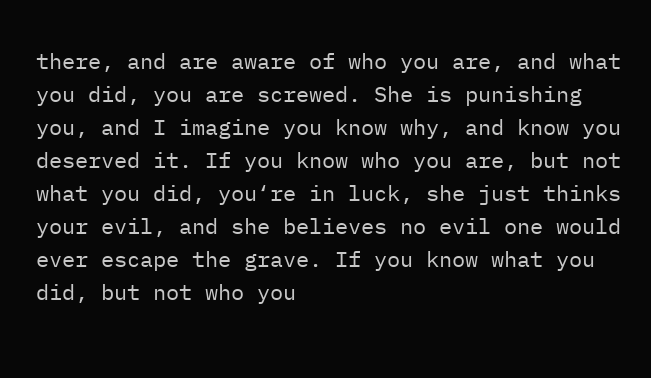there, and are aware of who you are, and what you did, you are screwed. She is punishing you, and I imagine you know why, and know you deserved it. If you know who you are, but not what you did, you‘re in luck, she just thinks your evil, and she believes no evil one would ever escape the grave. If you know what you did, but not who you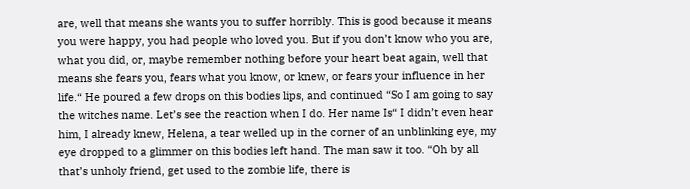are, well that means she wants you to suffer horribly. This is good because it means you were happy, you had people who loved you. But if you don’t know who you are, what you did, or, maybe remember nothing before your heart beat again, well that means she fears you, fears what you know, or knew, or fears your influence in her life.“ He poured a few drops on this bodies lips, and continued “So I am going to say the witches name. Let’s see the reaction when I do. Her name Is“ I didn’t even hear him, I already knew, Helena, a tear welled up in the corner of an unblinking eye, my eye dropped to a glimmer on this bodies left hand. The man saw it too. “Oh by all that’s unholy friend, get used to the zombie life, there is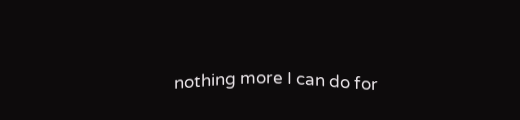nothing more I can do for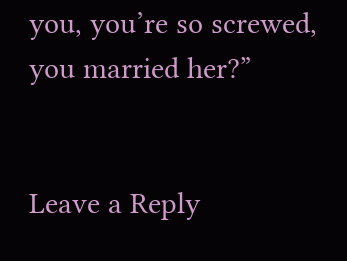you, you’re so screwed, you married her?”


Leave a Reply